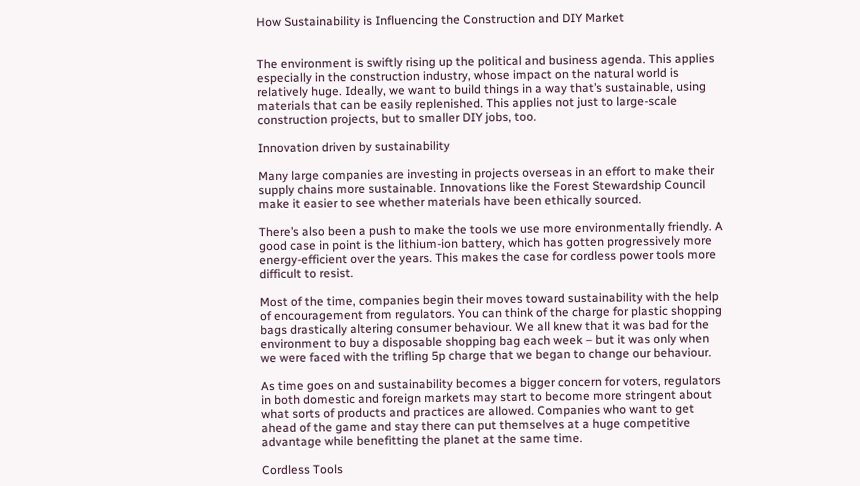How Sustainability is Influencing the Construction and DIY Market


The environment is swiftly rising up the political and business agenda. This applies especially in the construction industry, whose impact on the natural world is relatively huge. Ideally, we want to build things in a way that’s sustainable, using materials that can be easily replenished. This applies not just to large-scale construction projects, but to smaller DIY jobs, too.

Innovation driven by sustainability

Many large companies are investing in projects overseas in an effort to make their supply chains more sustainable. Innovations like the Forest Stewardship Council make it easier to see whether materials have been ethically sourced.

There’s also been a push to make the tools we use more environmentally friendly. A good case in point is the lithium-ion battery, which has gotten progressively more energy-efficient over the years. This makes the case for cordless power tools more difficult to resist.

Most of the time, companies begin their moves toward sustainability with the help of encouragement from regulators. You can think of the charge for plastic shopping bags drastically altering consumer behaviour. We all knew that it was bad for the environment to buy a disposable shopping bag each week – but it was only when we were faced with the trifling 5p charge that we began to change our behaviour.

As time goes on and sustainability becomes a bigger concern for voters, regulators in both domestic and foreign markets may start to become more stringent about what sorts of products and practices are allowed. Companies who want to get ahead of the game and stay there can put themselves at a huge competitive advantage while benefitting the planet at the same time.

Cordless Tools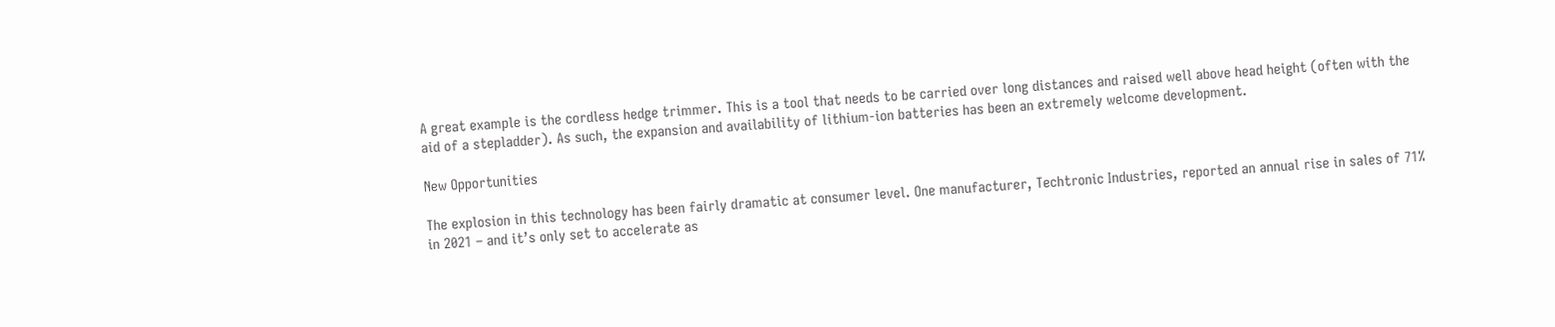A great example is the cordless hedge trimmer. This is a tool that needs to be carried over long distances and raised well above head height (often with the aid of a stepladder). As such, the expansion and availability of lithium-ion batteries has been an extremely welcome development.

New Opportunities

The explosion in this technology has been fairly dramatic at consumer level. One manufacturer, Techtronic Industries, reported an annual rise in sales of 71% in 2021 – and it’s only set to accelerate as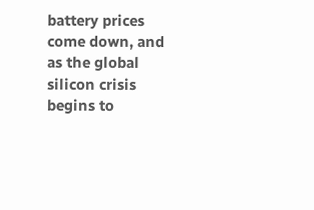battery prices come down, and as the global silicon crisis begins to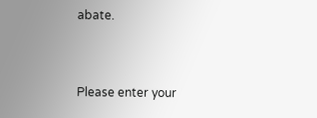abate.


Please enter your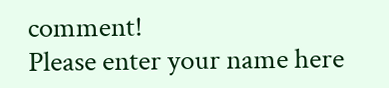comment!
Please enter your name here